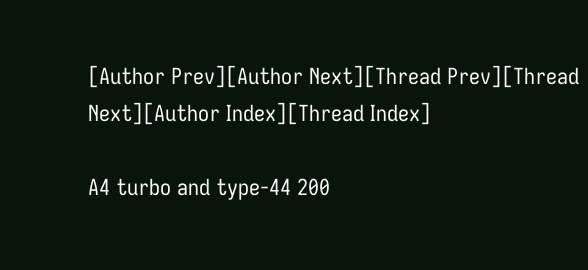[Author Prev][Author Next][Thread Prev][Thread Next][Author Index][Thread Index]

A4 turbo and type-44 200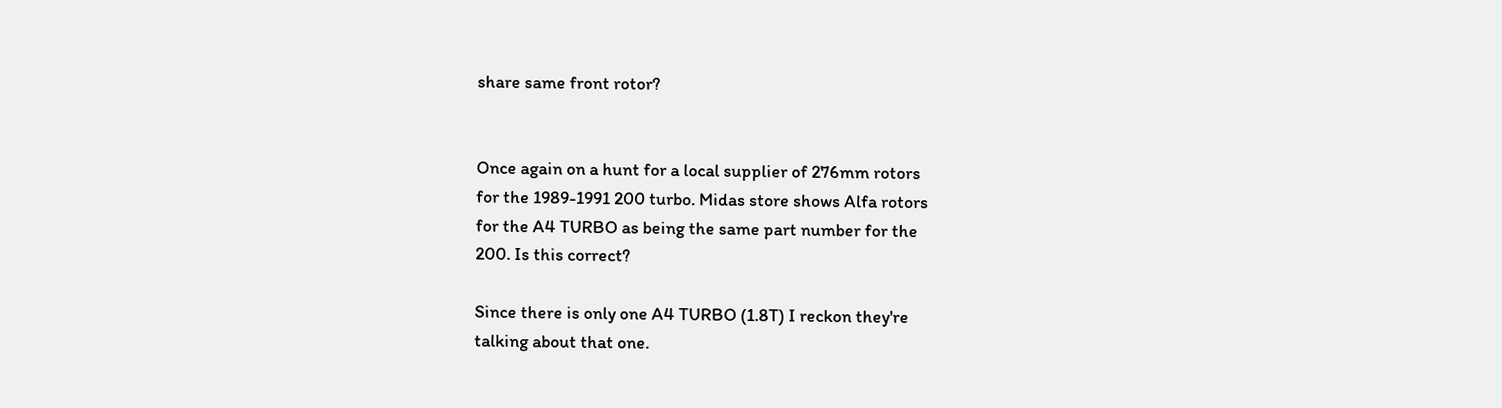share same front rotor?


Once again on a hunt for a local supplier of 276mm rotors
for the 1989-1991 200 turbo. Midas store shows Alfa rotors
for the A4 TURBO as being the same part number for the
200. Is this correct?

Since there is only one A4 TURBO (1.8T) I reckon they're
talking about that one.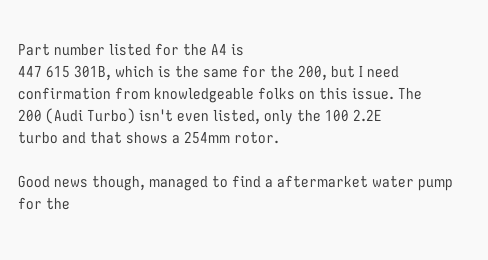Part number listed for the A4 is
447 615 301B, which is the same for the 200, but I need
confirmation from knowledgeable folks on this issue. The
200 (Audi Turbo) isn't even listed, only the 100 2.2E
turbo and that shows a 254mm rotor.

Good news though, managed to find a aftermarket water pump
for the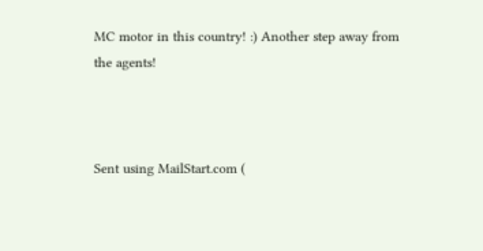MC motor in this country! :) Another step away from
the agents!



Sent using MailStart.com (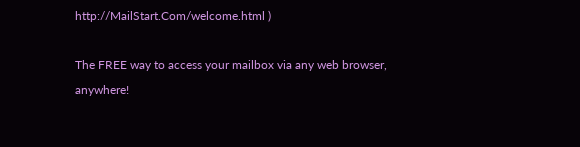http://MailStart.Com/welcome.html )

The FREE way to access your mailbox via any web browser, anywhere!